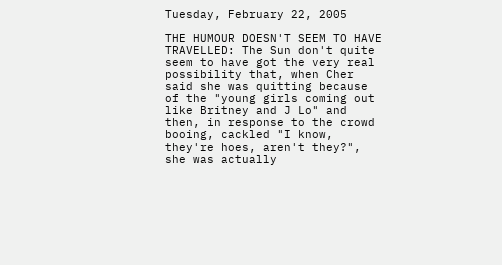Tuesday, February 22, 2005

THE HUMOUR DOESN'T SEEM TO HAVE TRAVELLED: The Sun don't quite seem to have got the very real possibility that, when Cher said she was quitting because of the "young girls coming out like Britney and J Lo" and then, in response to the crowd booing, cackled "I know, they're hoes, aren't they?", she was actually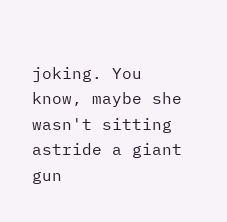joking. You know, maybe she wasn't sitting astride a giant gun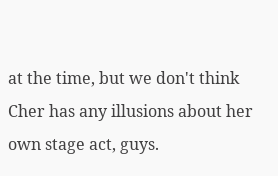at the time, but we don't think Cher has any illusions about her own stage act, guys.